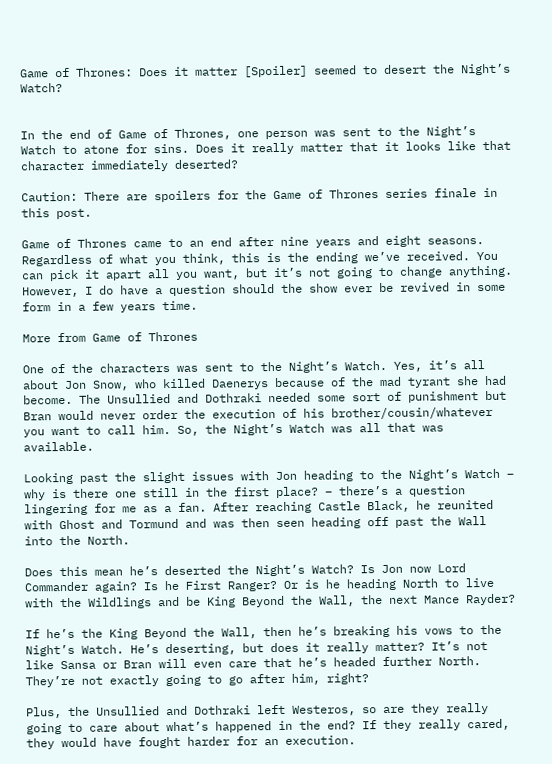Game of Thrones: Does it matter [Spoiler] seemed to desert the Night’s Watch?


In the end of Game of Thrones, one person was sent to the Night’s Watch to atone for sins. Does it really matter that it looks like that character immediately deserted?

Caution: There are spoilers for the Game of Thrones series finale in this post.

Game of Thrones came to an end after nine years and eight seasons. Regardless of what you think, this is the ending we’ve received. You can pick it apart all you want, but it’s not going to change anything. However, I do have a question should the show ever be revived in some form in a few years time.

More from Game of Thrones

One of the characters was sent to the Night’s Watch. Yes, it’s all about Jon Snow, who killed Daenerys because of the mad tyrant she had become. The Unsullied and Dothraki needed some sort of punishment but Bran would never order the execution of his brother/cousin/whatever you want to call him. So, the Night’s Watch was all that was available.

Looking past the slight issues with Jon heading to the Night’s Watch – why is there one still in the first place? – there’s a question lingering for me as a fan. After reaching Castle Black, he reunited with Ghost and Tormund and was then seen heading off past the Wall into the North.

Does this mean he’s deserted the Night’s Watch? Is Jon now Lord Commander again? Is he First Ranger? Or is he heading North to live with the Wildlings and be King Beyond the Wall, the next Mance Rayder?

If he’s the King Beyond the Wall, then he’s breaking his vows to the Night’s Watch. He’s deserting, but does it really matter? It’s not like Sansa or Bran will even care that he’s headed further North. They’re not exactly going to go after him, right?

Plus, the Unsullied and Dothraki left Westeros, so are they really going to care about what’s happened in the end? If they really cared, they would have fought harder for an execution.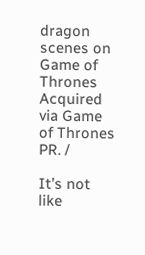dragon scenes on Game of Thrones
Acquired via Game of Thrones PR. /

It’s not like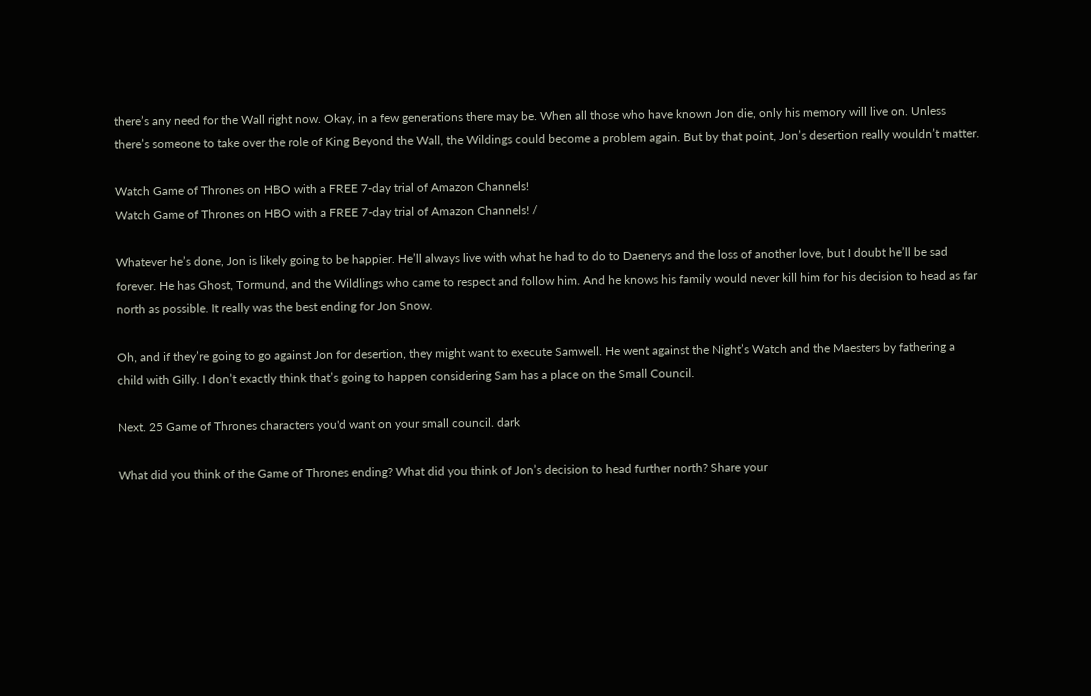there’s any need for the Wall right now. Okay, in a few generations there may be. When all those who have known Jon die, only his memory will live on. Unless there’s someone to take over the role of King Beyond the Wall, the Wildings could become a problem again. But by that point, Jon’s desertion really wouldn’t matter.

Watch Game of Thrones on HBO with a FREE 7-day trial of Amazon Channels!
Watch Game of Thrones on HBO with a FREE 7-day trial of Amazon Channels! /

Whatever he’s done, Jon is likely going to be happier. He’ll always live with what he had to do to Daenerys and the loss of another love, but I doubt he’ll be sad forever. He has Ghost, Tormund, and the Wildlings who came to respect and follow him. And he knows his family would never kill him for his decision to head as far north as possible. It really was the best ending for Jon Snow.

Oh, and if they’re going to go against Jon for desertion, they might want to execute Samwell. He went against the Night’s Watch and the Maesters by fathering a child with Gilly. I don’t exactly think that’s going to happen considering Sam has a place on the Small Council.

Next. 25 Game of Thrones characters you'd want on your small council. dark

What did you think of the Game of Thrones ending? What did you think of Jon’s decision to head further north? Share your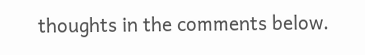thoughts in the comments below.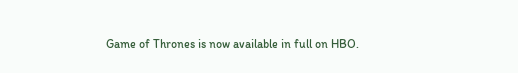Game of Thrones is now available in full on HBO.